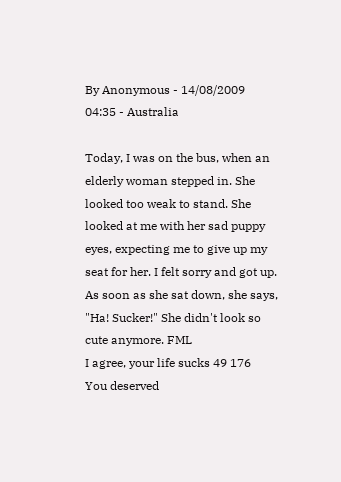By Anonymous - 14/08/2009 04:35 - Australia

Today, I was on the bus, when an elderly woman stepped in. She looked too weak to stand. She looked at me with her sad puppy eyes, expecting me to give up my seat for her. I felt sorry and got up. As soon as she sat down, she says, "Ha! Sucker!" She didn't look so cute anymore. FML
I agree, your life sucks 49 176
You deserved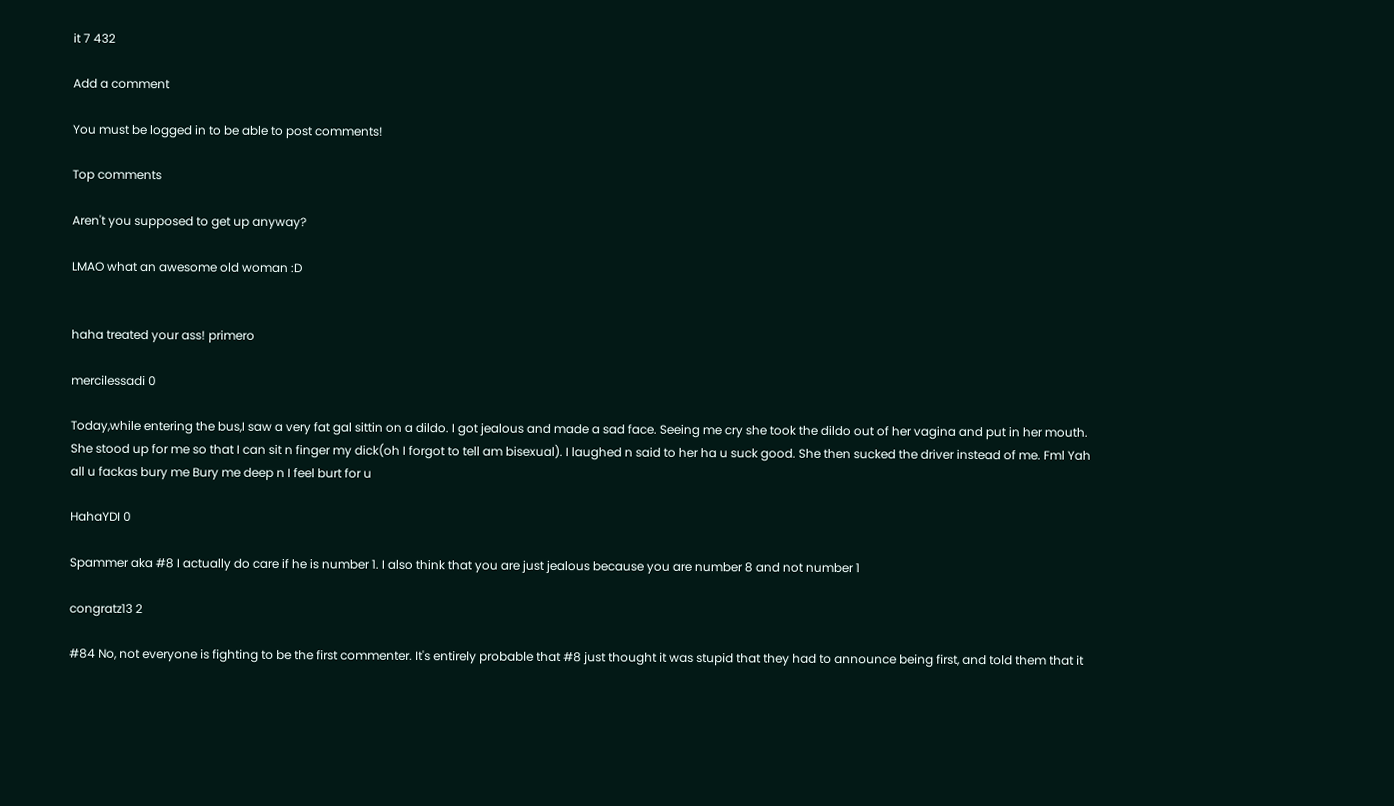it 7 432

Add a comment

You must be logged in to be able to post comments!

Top comments

Aren't you supposed to get up anyway?

LMAO what an awesome old woman :D


haha treated your ass! primero

mercilessadi 0

Today,while entering the bus,I saw a very fat gal sittin on a dildo. I got jealous and made a sad face. Seeing me cry she took the dildo out of her vagina and put in her mouth. She stood up for me so that I can sit n finger my dick(oh I forgot to tell am bisexual). I laughed n said to her ha u suck good. She then sucked the driver instead of me. Fml Yah all u fackas bury me Bury me deep n I feel burt for u

HahaYDI 0

Spammer aka #8 I actually do care if he is number 1. I also think that you are just jealous because you are number 8 and not number 1

congratz13 2

#84 No, not everyone is fighting to be the first commenter. It's entirely probable that #8 just thought it was stupid that they had to announce being first, and told them that it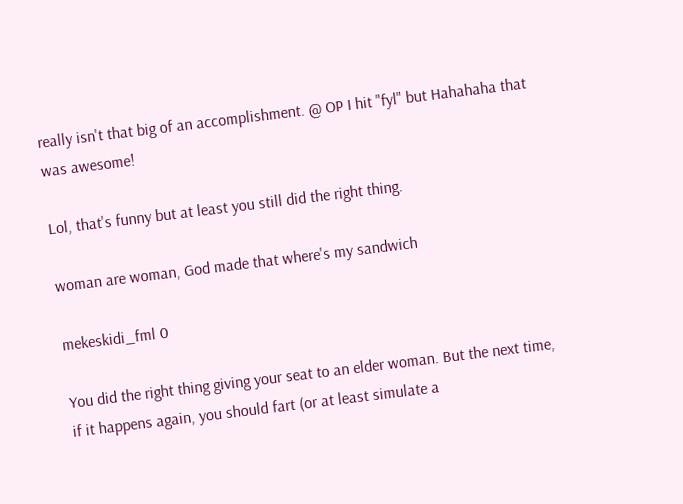really isn't that big of an accomplishment. @ OP I hit "fyl" but Hahahaha that was awesome!

Lol, that's funny but at least you still did the right thing.

woman are woman, God made that where's my sandwich

mekeskidi_fml 0

You did the right thing giving your seat to an elder woman. But the next time, if it happens again, you should fart (or at least simulate a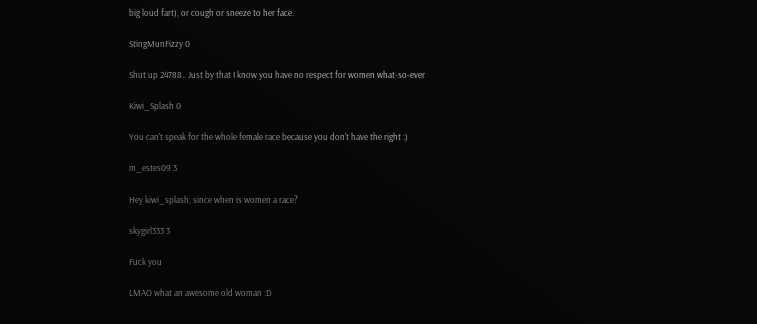big loud fart), or cough or sneeze to her face.

StingMunFizzy 0

Shut up 24788.. Just by that I know you have no respect for women what-so-ever

Kiwi_Splash 0

You can't speak for the whole female race because you don't have the right :)

m_estes09 3

Hey kiwi_splash, since when is women a race?

skygirl333 3

Fuck you

LMAO what an awesome old woman :D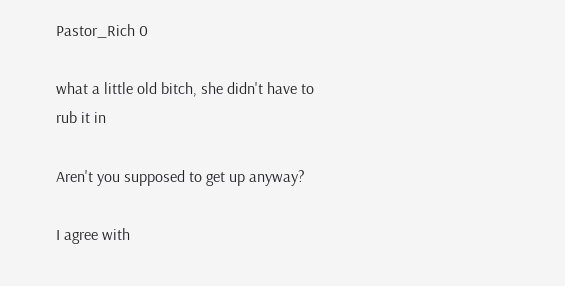Pastor_Rich 0

what a little old bitch, she didn't have to rub it in

Aren't you supposed to get up anyway?

I agree with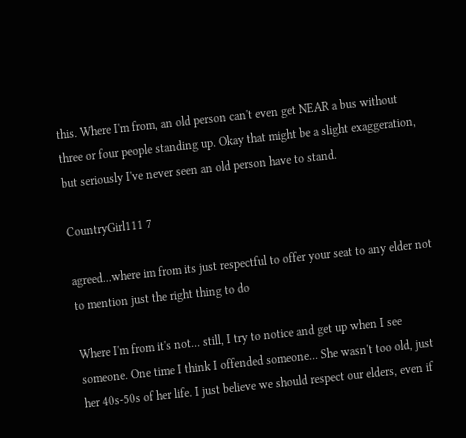this. Where I'm from, an old person can't even get NEAR a bus without three or four people standing up. Okay that might be a slight exaggeration, but seriously I've never seen an old person have to stand.

CountryGirl111 7

agreed...where im from its just respectful to offer your seat to any elder not to mention just the right thing to do

Where I'm from it's not... still, I try to notice and get up when I see someone. One time I think I offended someone... She wasn't too old, just her 40s-50s of her life. I just believe we should respect our elders, even if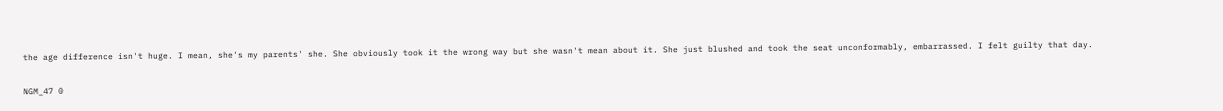the age difference isn't huge. I mean, she's my parents' she. She obviously took it the wrong way but she wasn't mean about it. She just blushed and took the seat unconformably, embarrassed. I felt guilty that day.

NGM_47 0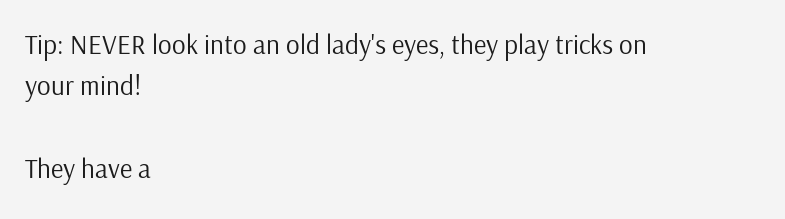Tip: NEVER look into an old lady's eyes, they play tricks on your mind!

They have a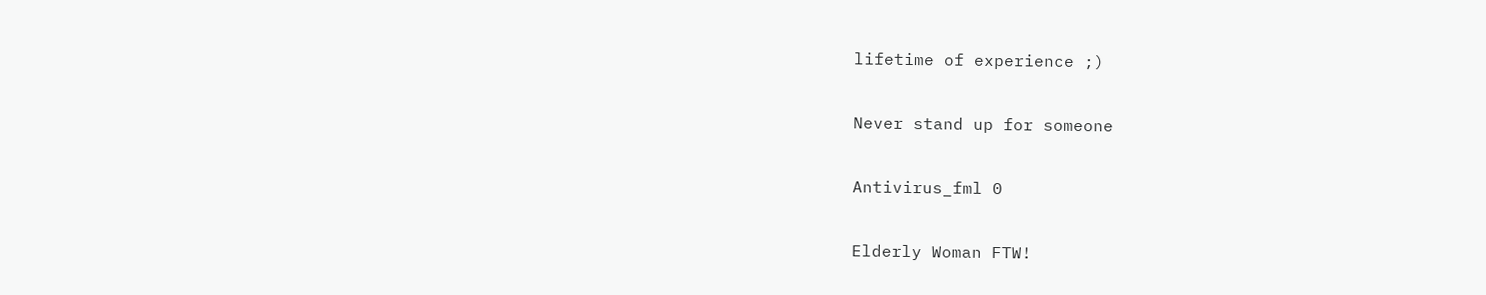lifetime of experience ;)

Never stand up for someone

Antivirus_fml 0

Elderly Woman FTW!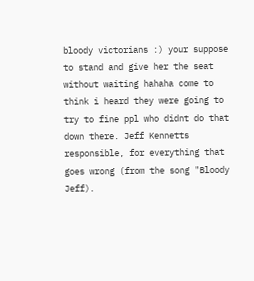bloody victorians :) your suppose to stand and give her the seat without waiting hahaha come to think i heard they were going to try to fine ppl who didnt do that down there. Jeff Kennetts responsible, for everything that goes wrong (from the song "Bloody Jeff).